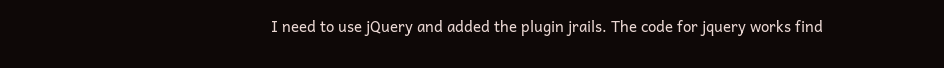I need to use jQuery and added the plugin jrails. The code for jquery works find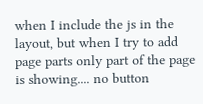when I include the js in the layout, but when I try to add page parts only part of the page is showing.... no button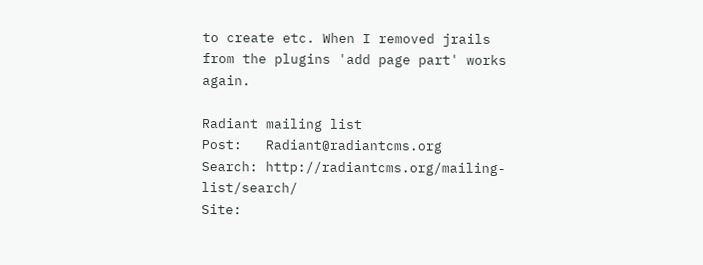to create etc. When I removed jrails from the plugins 'add page part' works again.

Radiant mailing list
Post:   Radiant@radiantcms.org
Search: http://radiantcms.org/mailing-list/search/
Site: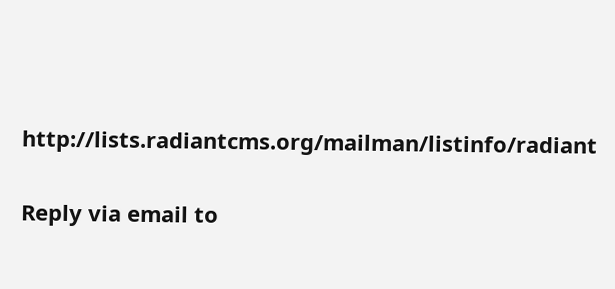http://lists.radiantcms.org/mailman/listinfo/radiant

Reply via email to